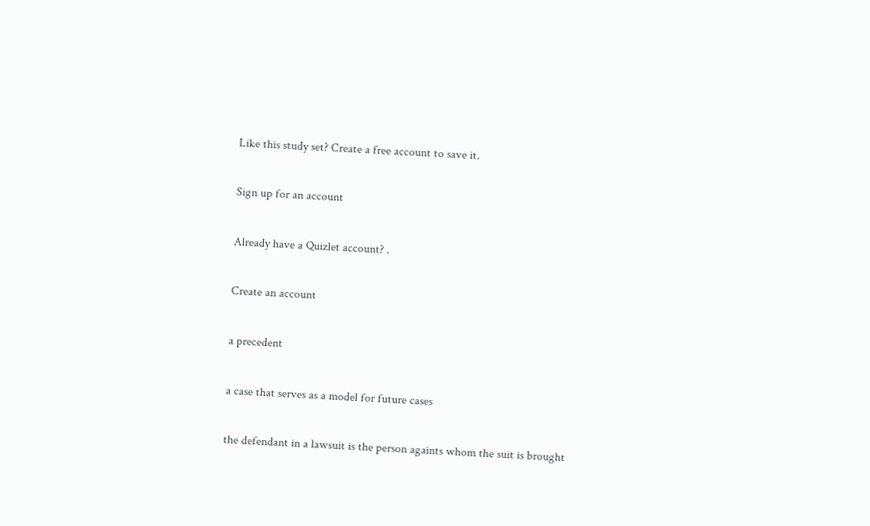Like this study set? Create a free account to save it.

Sign up for an account

Already have a Quizlet account? .

Create an account

a precedent

a case that serves as a model for future cases

the defendant in a lawsuit is the person againts whom the suit is brought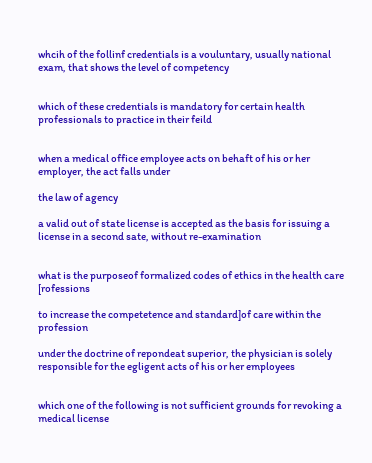whcih of the follinf credentials is a vouluntary, usually national exam, that shows the level of competency


which of these credentials is mandatory for certain health professionals to practice in their feild


when a medical office employee acts on behaft of his or her employer, the act falls under

the law of agency

a valid out of state license is accepted as the basis for issuing a license in a second sate, without re-examination


what is the purposeof formalized codes of ethics in the health care [rofessions

to increase the competetence and standard]of care within the profession

under the doctrine of repondeat superior, the physician is solely responsible for the egligent acts of his or her employees


which one of the following is not sufficient grounds for revoking a medical license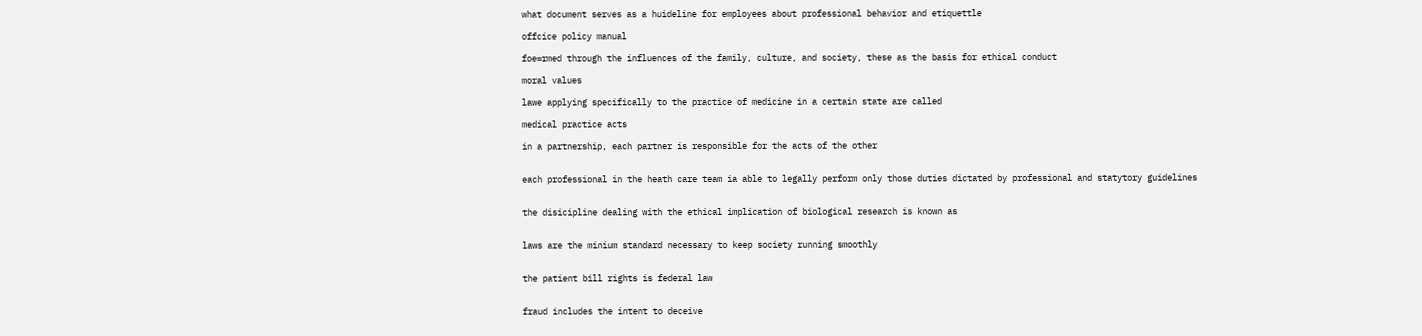what document serves as a huideline for employees about professional behavior and etiquettle

offcice policy manual

foe=rmed through the influences of the family, culture, and society, these as the basis for ethical conduct

moral values

lawe applying specifically to the practice of medicine in a certain state are called

medical practice acts

in a partnership, each partner is responsible for the acts of the other


each professional in the heath care team ia able to legally perform only those duties dictated by professional and statytory guidelines


the disicipline dealing with the ethical implication of biological research is known as


laws are the minium standard necessary to keep society running smoothly


the patient bill rights is federal law


fraud includes the intent to deceive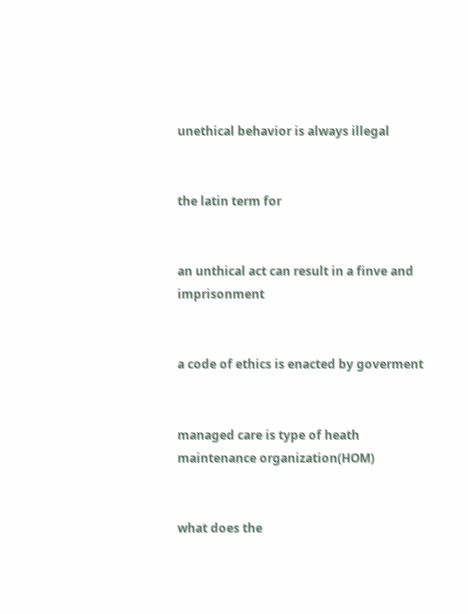unethical behavior is always illegal


the latin term for


an unthical act can result in a finve and imprisonment


a code of ethics is enacted by goverment


managed care is type of heath maintenance organization(HOM)


what does the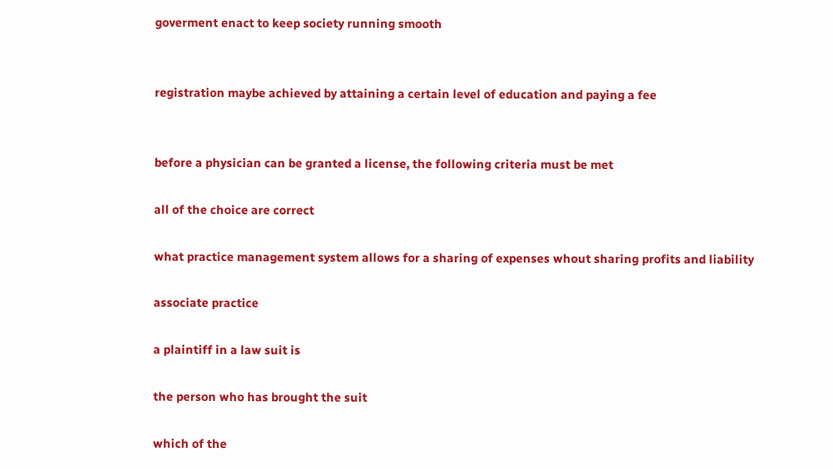goverment enact to keep society running smooth


registration maybe achieved by attaining a certain level of education and paying a fee


before a physician can be granted a license, the following criteria must be met

all of the choice are correct

what practice management system allows for a sharing of expenses whout sharing profits and liability

associate practice

a plaintiff in a law suit is

the person who has brought the suit

which of the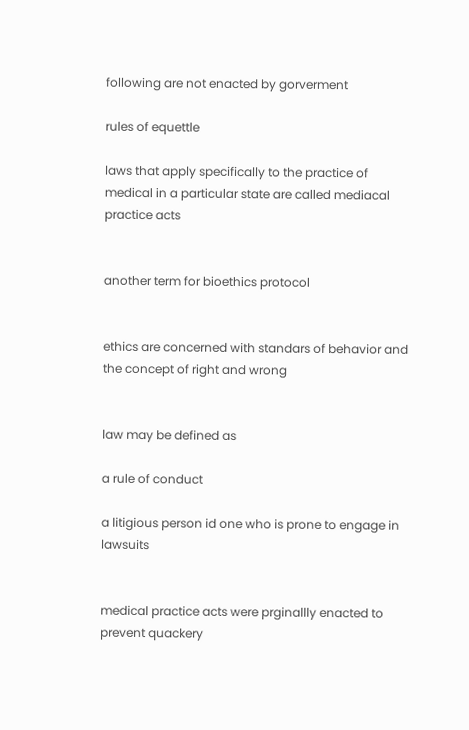following are not enacted by gorverment

rules of equettle

laws that apply specifically to the practice of medical in a particular state are called mediacal practice acts


another term for bioethics protocol


ethics are concerned with standars of behavior and the concept of right and wrong


law may be defined as

a rule of conduct

a litigious person id one who is prone to engage in lawsuits


medical practice acts were prginallly enacted to prevent quackery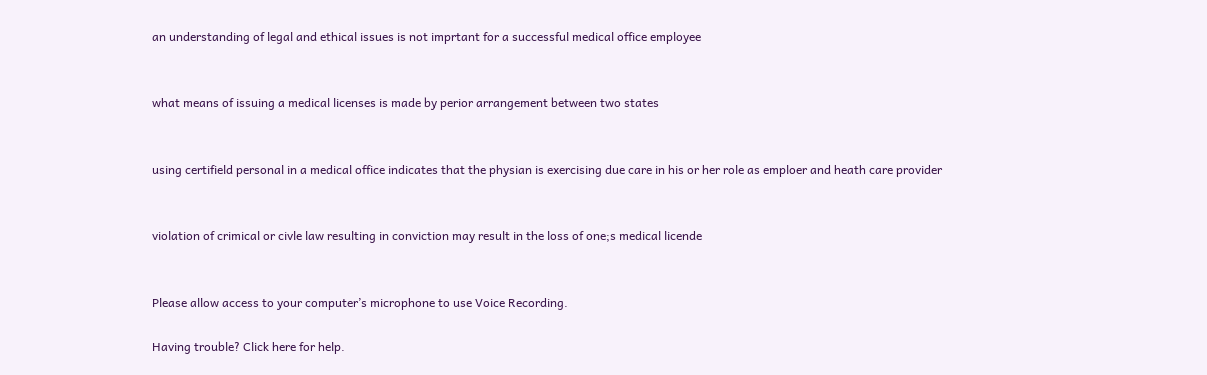an understanding of legal and ethical issues is not imprtant for a successful medical office employee


what means of issuing a medical licenses is made by perior arrangement between two states


using certifield personal in a medical office indicates that the physian is exercising due care in his or her role as emploer and heath care provider


violation of crimical or civle law resulting in conviction may result in the loss of one;s medical licende


Please allow access to your computer’s microphone to use Voice Recording.

Having trouble? Click here for help.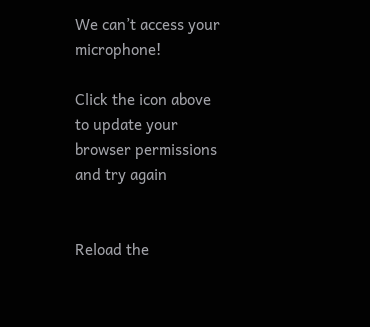We can’t access your microphone!

Click the icon above to update your browser permissions and try again


Reload the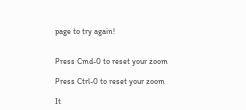page to try again!


Press Cmd-0 to reset your zoom

Press Ctrl-0 to reset your zoom

It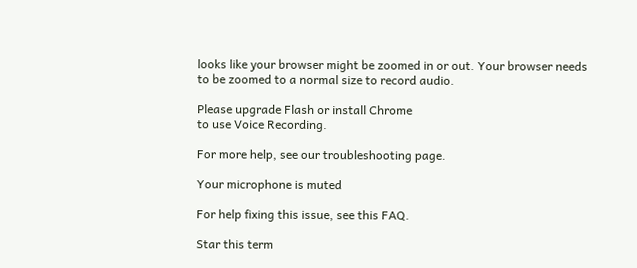looks like your browser might be zoomed in or out. Your browser needs to be zoomed to a normal size to record audio.

Please upgrade Flash or install Chrome
to use Voice Recording.

For more help, see our troubleshooting page.

Your microphone is muted

For help fixing this issue, see this FAQ.

Star this term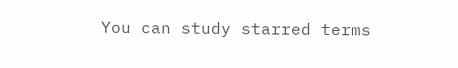You can study starred terms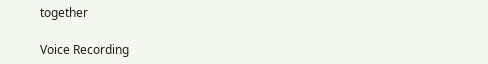together

Voice Recording